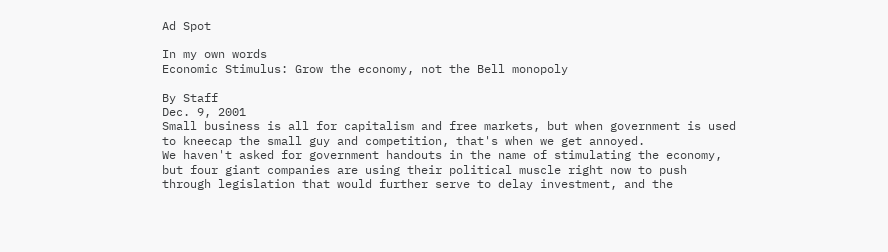Ad Spot

In my own words
Economic Stimulus: Grow the economy, not the Bell monopoly

By Staff
Dec. 9, 2001
Small business is all for capitalism and free markets, but when government is used to kneecap the small guy and competition, that's when we get annoyed.
We haven't asked for government handouts in the name of stimulating the economy, but four giant companies are using their political muscle right now to push through legislation that would further serve to delay investment, and the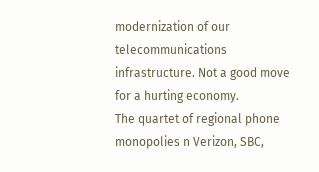modernization of our telecommunications infrastructure. Not a good move for a hurting economy.
The quartet of regional phone monopolies n Verizon, SBC,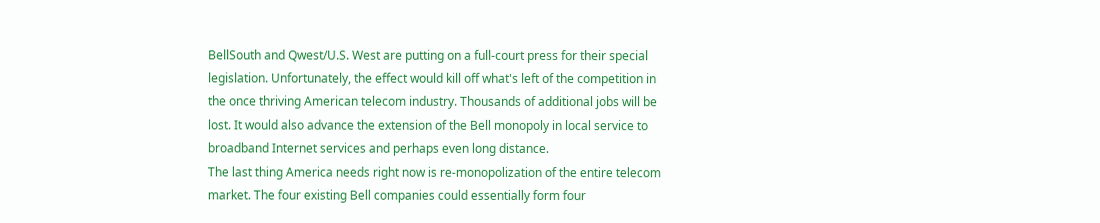BellSouth and Qwest/U.S. West are putting on a full-court press for their special legislation. Unfortunately, the effect would kill off what's left of the competition in the once thriving American telecom industry. Thousands of additional jobs will be lost. It would also advance the extension of the Bell monopoly in local service to broadband Internet services and perhaps even long distance.
The last thing America needs right now is re-monopolization of the entire telecom market. The four existing Bell companies could essentially form four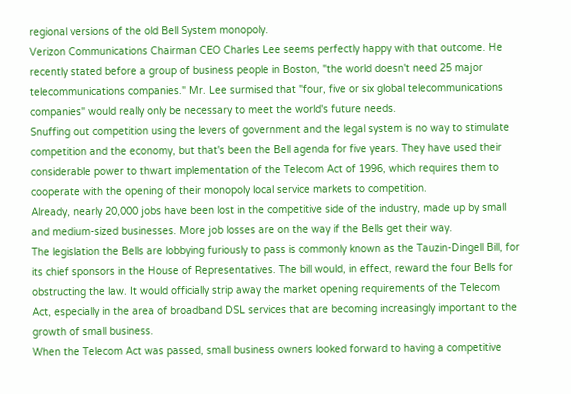regional versions of the old Bell System monopoly.
Verizon Communications Chairman CEO Charles Lee seems perfectly happy with that outcome. He recently stated before a group of business people in Boston, "the world doesn't need 25 major telecommunications companies." Mr. Lee surmised that "four, five or six global telecommunications companies" would really only be necessary to meet the world's future needs.
Snuffing out competition using the levers of government and the legal system is no way to stimulate competition and the economy, but that's been the Bell agenda for five years. They have used their considerable power to thwart implementation of the Telecom Act of 1996, which requires them to cooperate with the opening of their monopoly local service markets to competition.
Already, nearly 20,000 jobs have been lost in the competitive side of the industry, made up by small and medium-sized businesses. More job losses are on the way if the Bells get their way.
The legislation the Bells are lobbying furiously to pass is commonly known as the Tauzin-Dingell Bill, for its chief sponsors in the House of Representatives. The bill would, in effect, reward the four Bells for obstructing the law. It would officially strip away the market opening requirements of the Telecom Act, especially in the area of broadband DSL services that are becoming increasingly important to the growth of small business.
When the Telecom Act was passed, small business owners looked forward to having a competitive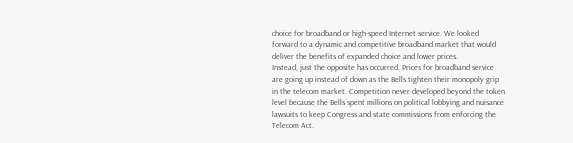choice for broadband or high-speed Internet service. We looked forward to a dynamic and competitive broadband market that would deliver the benefits of expanded choice and lower prices.
Instead, just the opposite has occurred. Prices for broadband service are going up instead of down as the Bells tighten their monopoly grip in the telecom market. Competition never developed beyond the token level because the Bells spent millions on political lobbying and nuisance lawsuits to keep Congress and state commissions from enforcing the Telecom Act.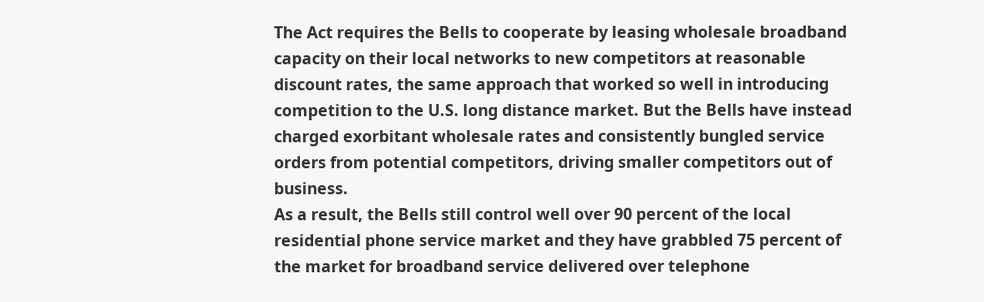The Act requires the Bells to cooperate by leasing wholesale broadband capacity on their local networks to new competitors at reasonable discount rates, the same approach that worked so well in introducing competition to the U.S. long distance market. But the Bells have instead charged exorbitant wholesale rates and consistently bungled service orders from potential competitors, driving smaller competitors out of business.
As a result, the Bells still control well over 90 percent of the local residential phone service market and they have grabbled 75 percent of the market for broadband service delivered over telephone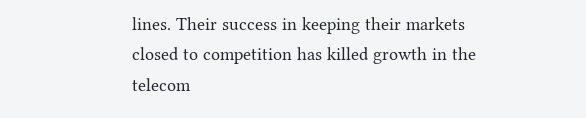lines. Their success in keeping their markets closed to competition has killed growth in the telecom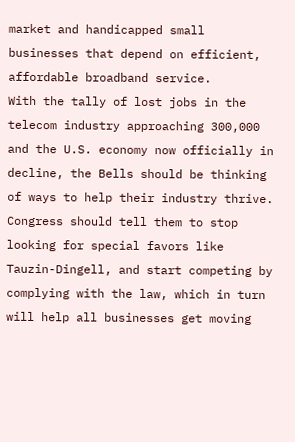market and handicapped small businesses that depend on efficient, affordable broadband service.
With the tally of lost jobs in the telecom industry approaching 300,000 and the U.S. economy now officially in decline, the Bells should be thinking of ways to help their industry thrive. Congress should tell them to stop looking for special favors like Tauzin-Dingell, and start competing by complying with the law, which in turn will help all businesses get moving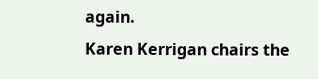again.
Karen Kerrigan chairs the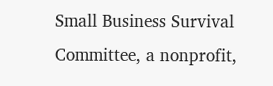Small Business Survival Committee, a nonprofit,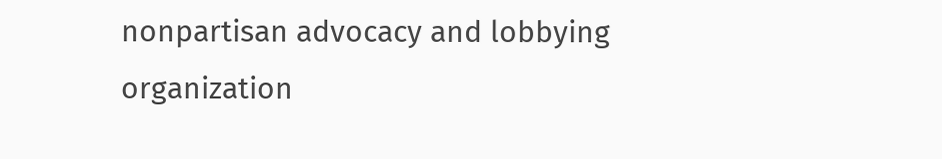nonpartisan advocacy and lobbying organization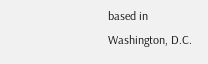based in Washington, D.C.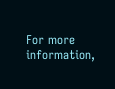For more information,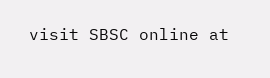visit SBSC online at